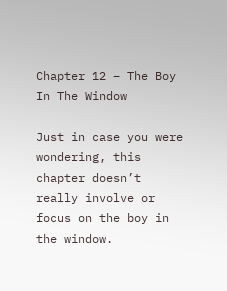Chapter 12 – The Boy In The Window

Just in case you were wondering, this chapter doesn’t really involve or focus on the boy in the window.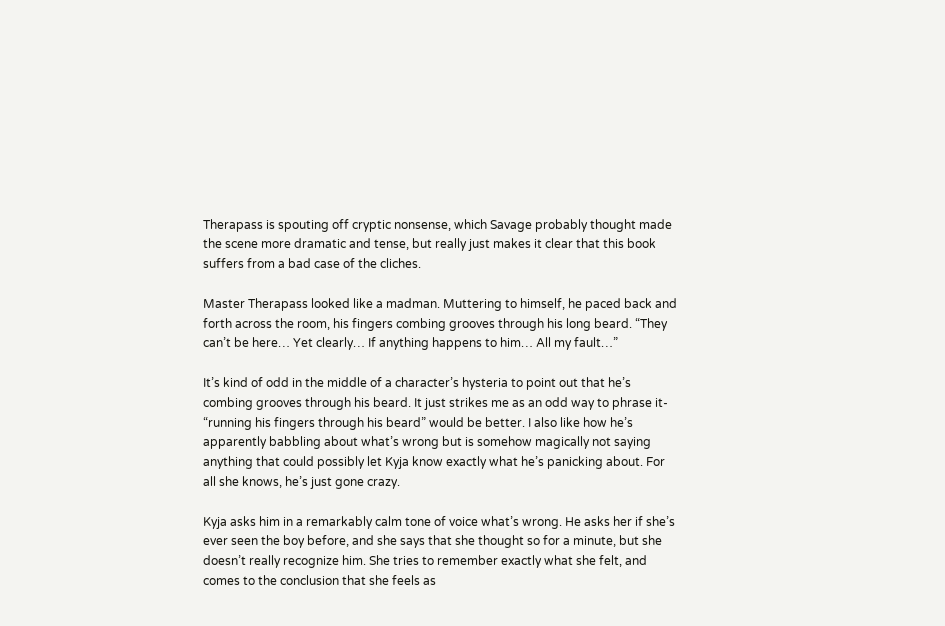Therapass is spouting off cryptic nonsense, which Savage probably thought made the scene more dramatic and tense, but really just makes it clear that this book suffers from a bad case of the cliches.

Master Therapass looked like a madman. Muttering to himself, he paced back and forth across the room, his fingers combing grooves through his long beard. “They can’t be here… Yet clearly… If anything happens to him… All my fault…”

It’s kind of odd in the middle of a character’s hysteria to point out that he’s combing grooves through his beard. It just strikes me as an odd way to phrase it- “running his fingers through his beard” would be better. I also like how he’s apparently babbling about what’s wrong but is somehow magically not saying anything that could possibly let Kyja know exactly what he’s panicking about. For all she knows, he’s just gone crazy.

Kyja asks him in a remarkably calm tone of voice what’s wrong. He asks her if she’s ever seen the boy before, and she says that she thought so for a minute, but she doesn’t really recognize him. She tries to remember exactly what she felt, and comes to the conclusion that she feels as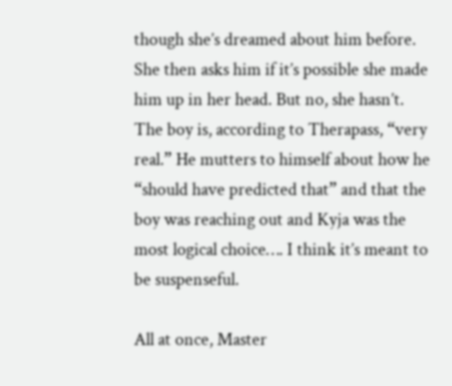though she’s dreamed about him before. She then asks him if it’s possible she made him up in her head. But no, she hasn’t. The boy is, according to Therapass, “very real.” He mutters to himself about how he “should have predicted that” and that the boy was reaching out and Kyja was the most logical choice…. I think it’s meant to be suspenseful.

All at once, Master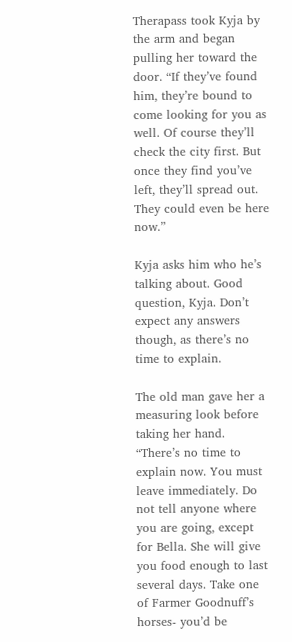Therapass took Kyja by the arm and began pulling her toward the door. “If they’ve found him, they’re bound to come looking for you as well. Of course they’ll check the city first. But once they find you’ve left, they’ll spread out. They could even be here now.”

Kyja asks him who he’s talking about. Good question, Kyja. Don’t expect any answers though, as there’s no time to explain.

The old man gave her a measuring look before taking her hand. “There’s no time to explain now. You must leave immediately. Do not tell anyone where you are going, except for Bella. She will give you food enough to last several days. Take one of Farmer Goodnuff’s horses- you’d be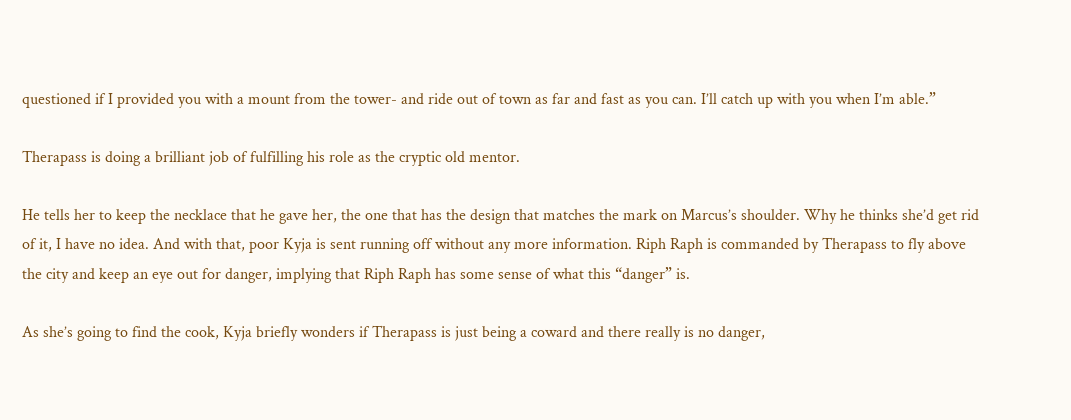questioned if I provided you with a mount from the tower- and ride out of town as far and fast as you can. I’ll catch up with you when I’m able.”

Therapass is doing a brilliant job of fulfilling his role as the cryptic old mentor.

He tells her to keep the necklace that he gave her, the one that has the design that matches the mark on Marcus’s shoulder. Why he thinks she’d get rid of it, I have no idea. And with that, poor Kyja is sent running off without any more information. Riph Raph is commanded by Therapass to fly above the city and keep an eye out for danger, implying that Riph Raph has some sense of what this “danger” is.

As she’s going to find the cook, Kyja briefly wonders if Therapass is just being a coward and there really is no danger,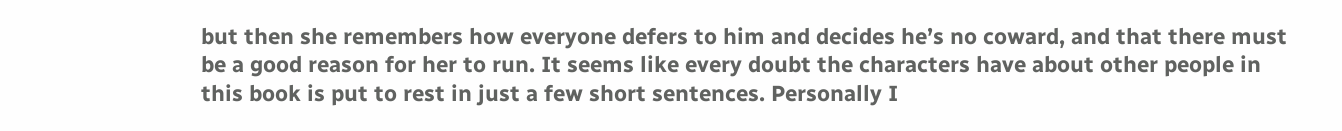but then she remembers how everyone defers to him and decides he’s no coward, and that there must be a good reason for her to run. It seems like every doubt the characters have about other people in this book is put to rest in just a few short sentences. Personally I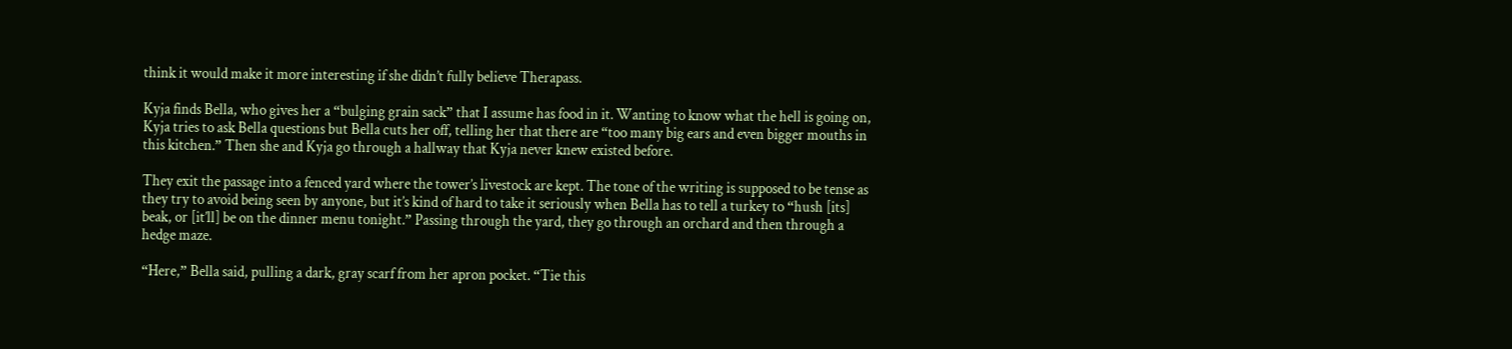think it would make it more interesting if she didn’t fully believe Therapass.

Kyja finds Bella, who gives her a “bulging grain sack” that I assume has food in it. Wanting to know what the hell is going on, Kyja tries to ask Bella questions but Bella cuts her off, telling her that there are “too many big ears and even bigger mouths in this kitchen.” Then she and Kyja go through a hallway that Kyja never knew existed before.

They exit the passage into a fenced yard where the tower’s livestock are kept. The tone of the writing is supposed to be tense as they try to avoid being seen by anyone, but it’s kind of hard to take it seriously when Bella has to tell a turkey to “hush [its] beak, or [it’ll] be on the dinner menu tonight.” Passing through the yard, they go through an orchard and then through a hedge maze.

“Here,” Bella said, pulling a dark, gray scarf from her apron pocket. “Tie this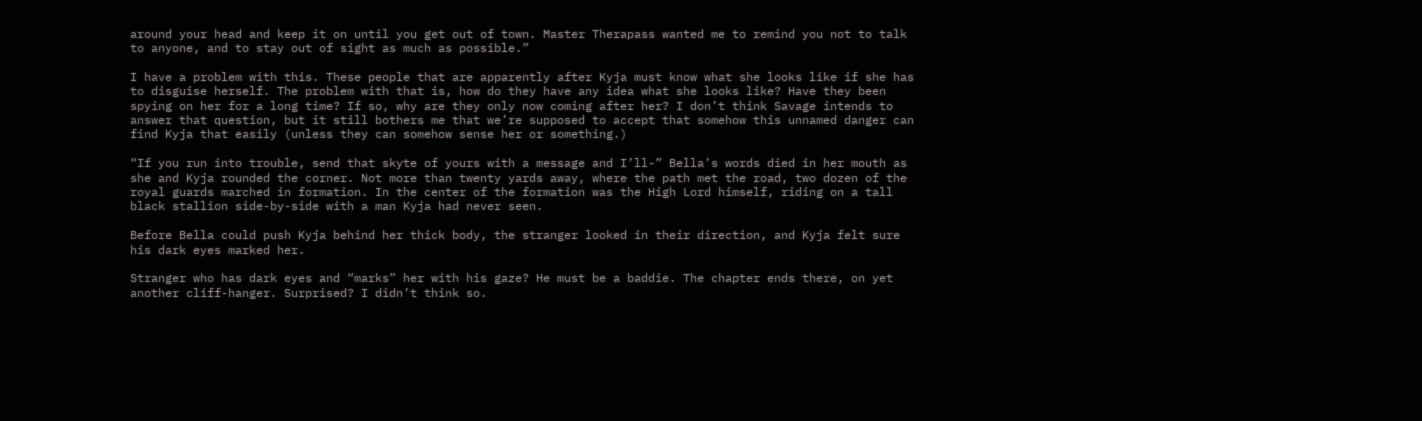around your head and keep it on until you get out of town. Master Therapass wanted me to remind you not to talk to anyone, and to stay out of sight as much as possible.”

I have a problem with this. These people that are apparently after Kyja must know what she looks like if she has to disguise herself. The problem with that is, how do they have any idea what she looks like? Have they been spying on her for a long time? If so, why are they only now coming after her? I don’t think Savage intends to answer that question, but it still bothers me that we’re supposed to accept that somehow this unnamed danger can find Kyja that easily (unless they can somehow sense her or something.)

“If you run into trouble, send that skyte of yours with a message and I’ll-” Bella’s words died in her mouth as she and Kyja rounded the corner. Not more than twenty yards away, where the path met the road, two dozen of the royal guards marched in formation. In the center of the formation was the High Lord himself, riding on a tall black stallion side-by-side with a man Kyja had never seen.

Before Bella could push Kyja behind her thick body, the stranger looked in their direction, and Kyja felt sure his dark eyes marked her.

Stranger who has dark eyes and “marks” her with his gaze? He must be a baddie. The chapter ends there, on yet another cliff-hanger. Surprised? I didn’t think so.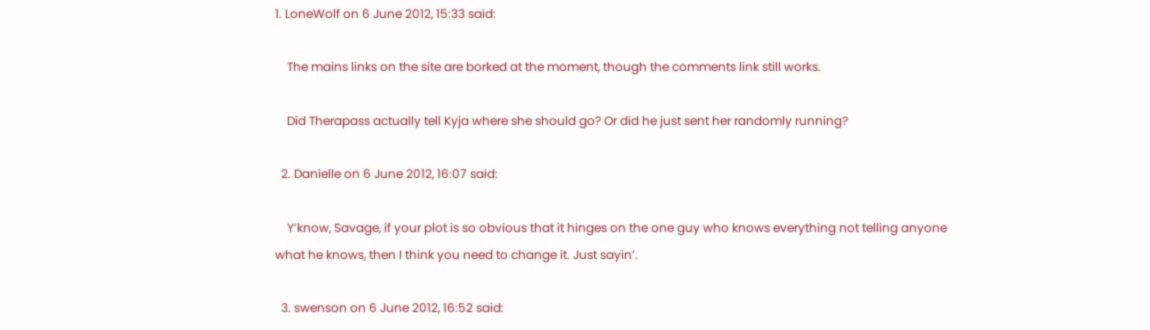1. LoneWolf on 6 June 2012, 15:33 said:

    The mains links on the site are borked at the moment, though the comments link still works.

    Did Therapass actually tell Kyja where she should go? Or did he just sent her randomly running?

  2. Danielle on 6 June 2012, 16:07 said:

    Y’know, Savage, if your plot is so obvious that it hinges on the one guy who knows everything not telling anyone what he knows, then I think you need to change it. Just sayin’.

  3. swenson on 6 June 2012, 16:52 said: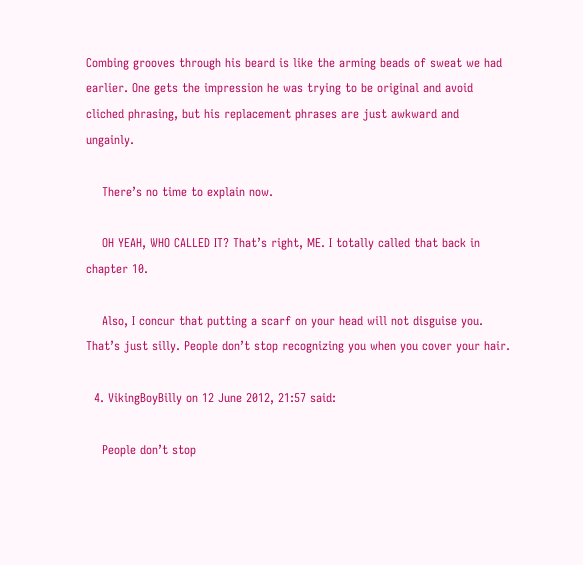Combing grooves through his beard is like the arming beads of sweat we had earlier. One gets the impression he was trying to be original and avoid cliched phrasing, but his replacement phrases are just awkward and ungainly.

    There’s no time to explain now.

    OH YEAH, WHO CALLED IT? That’s right, ME. I totally called that back in chapter 10.

    Also, I concur that putting a scarf on your head will not disguise you. That’s just silly. People don’t stop recognizing you when you cover your hair.

  4. VikingBoyBilly on 12 June 2012, 21:57 said:

    People don’t stop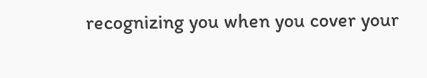recognizing you when you cover your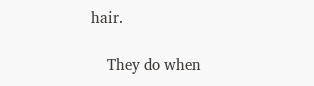hair.

    They do when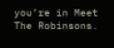you’re in Meet The Robinsons.